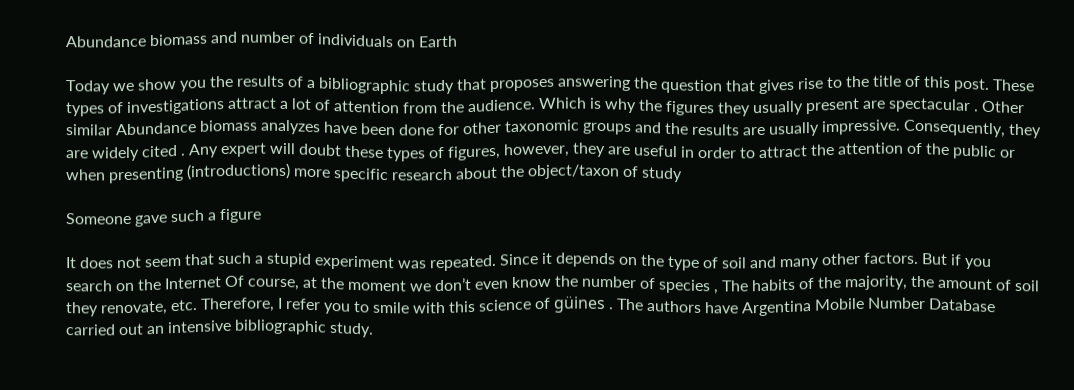Abundance biomass and number of individuals on Earth

Today we show you the results of a bibliographic study that proposes answering the question that gives rise to the title of this post. These types of investigations attract a lot of attention from the audience. Which is why the figures they usually present are spectacular . Other similar Abundance biomass analyzes have been done for other taxonomic groups and the results are usually impressive. Consequently, they are widely cited . Any expert will doubt these types of figures, however, they are useful in order to attract the attention of the public or when presenting (introductions) more specific research about the object/taxon of study

Someone gave such a figure

It does not seem that such a stupid experiment was repeated. Since it depends on the type of soil and many other factors. But if you search on the Internet Of course, at the moment we don’t even know the number of species , The habits of the majority, the amount of soil they renovate, etc. Therefore, I refer you to smile with this science of güines . The authors have Argentina Mobile Number Database carried out an intensive bibliographic study.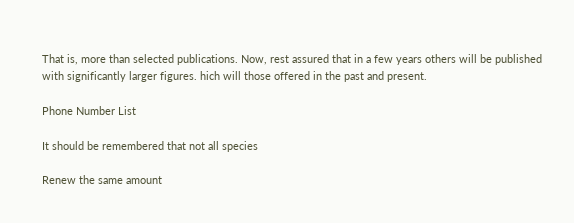That is, more than selected publications. Now, rest assured that in a few years others will be published with significantly larger figures. hich will those offered in the past and present.

Phone Number List

It should be remembered that not all species

Renew the same amount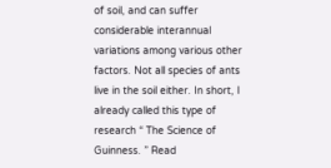of soil, and can suffer considerable interannual variations among various other factors. Not all species of ants live in the soil either. In short, I already called this type of research “ The Science of Guinness. ” Read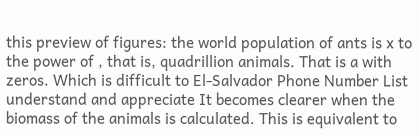this preview of figures: the world population of ants is x to the power of , that is, quadrillion animals. That is a with zeros. Which is difficult to El-Salvador Phone Number List understand and appreciate It becomes clearer when the biomass of the animals is calculated. This is equivalent to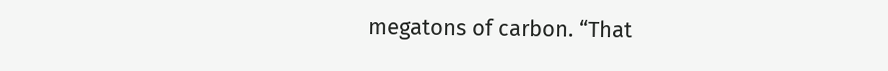megatons of carbon. “That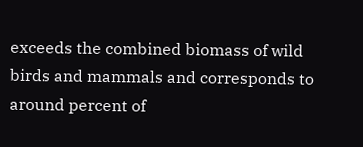exceeds the combined biomass of wild birds and mammals and corresponds to around percent of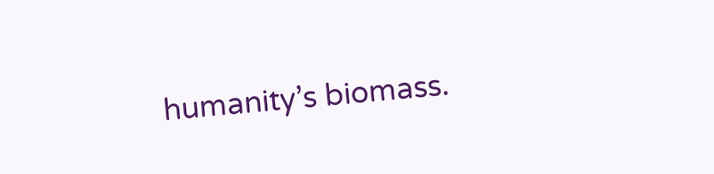humanity’s biomass.